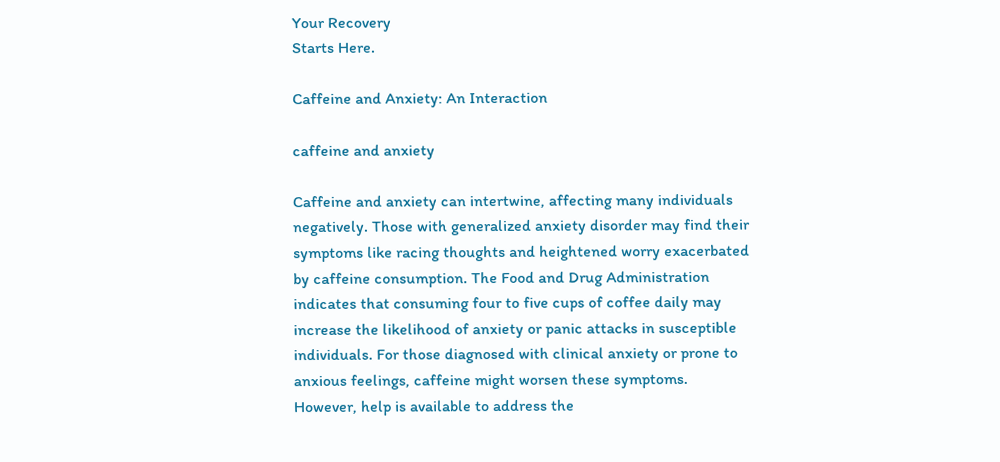Your Recovery
Starts Here.

Caffeine and Anxiety: An Interaction

caffeine and anxiety

Caffeine and anxiety can intertwine, affecting many individuals negatively. Those with generalized anxiety disorder may find their symptoms like racing thoughts and heightened worry exacerbated by caffeine consumption. The Food and Drug Administration indicates that consuming four to five cups of coffee daily may increase the likelihood of anxiety or panic attacks in susceptible individuals. For those diagnosed with clinical anxiety or prone to anxious feelings, caffeine might worsen these symptoms. However, help is available to address the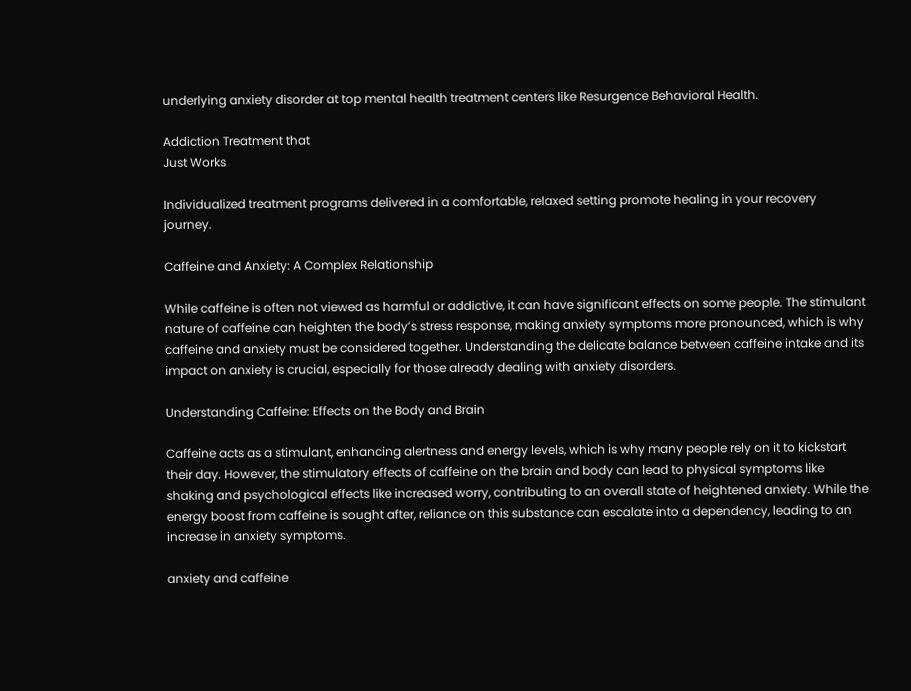underlying anxiety disorder at top mental health treatment centers like Resurgence Behavioral Health.

Addiction Treatment that
Just Works

Individualized treatment programs delivered in a comfortable, relaxed setting promote healing in your recovery journey.

Caffeine and Anxiety: A Complex Relationship

While caffeine is often not viewed as harmful or addictive, it can have significant effects on some people. The stimulant nature of caffeine can heighten the body’s stress response, making anxiety symptoms more pronounced, which is why caffeine and anxiety must be considered together. Understanding the delicate balance between caffeine intake and its impact on anxiety is crucial, especially for those already dealing with anxiety disorders.

Understanding Caffeine: Effects on the Body and Brain

Caffeine acts as a stimulant, enhancing alertness and energy levels, which is why many people rely on it to kickstart their day. However, the stimulatory effects of caffeine on the brain and body can lead to physical symptoms like shaking and psychological effects like increased worry, contributing to an overall state of heightened anxiety. While the energy boost from caffeine is sought after, reliance on this substance can escalate into a dependency, leading to an increase in anxiety symptoms.

anxiety and caffeine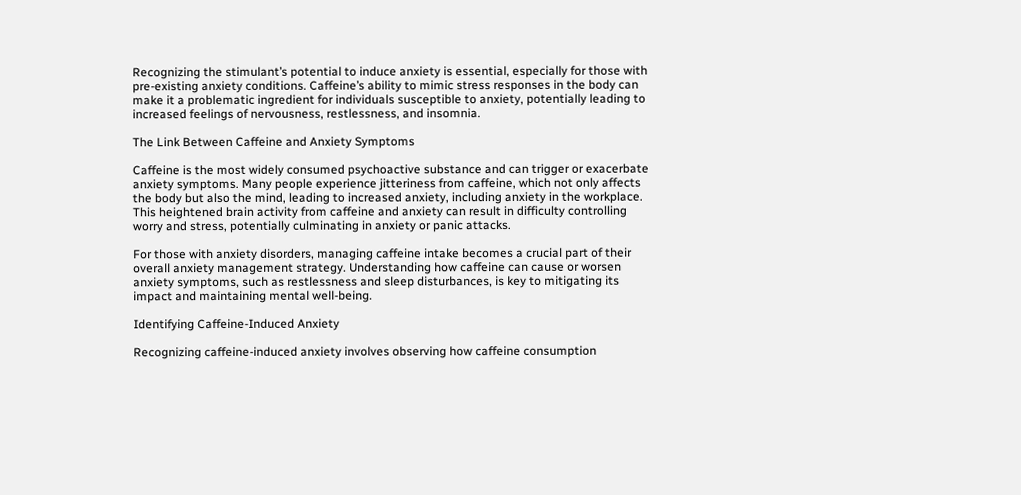Recognizing the stimulant’s potential to induce anxiety is essential, especially for those with pre-existing anxiety conditions. Caffeine’s ability to mimic stress responses in the body can make it a problematic ingredient for individuals susceptible to anxiety, potentially leading to increased feelings of nervousness, restlessness, and insomnia.

The Link Between Caffeine and Anxiety Symptoms

Caffeine is the most widely consumed psychoactive substance and can trigger or exacerbate anxiety symptoms. Many people experience jitteriness from caffeine, which not only affects the body but also the mind, leading to increased anxiety, including anxiety in the workplace. This heightened brain activity from caffeine and anxiety can result in difficulty controlling worry and stress, potentially culminating in anxiety or panic attacks.

For those with anxiety disorders, managing caffeine intake becomes a crucial part of their overall anxiety management strategy. Understanding how caffeine can cause or worsen anxiety symptoms, such as restlessness and sleep disturbances, is key to mitigating its impact and maintaining mental well-being.

Identifying Caffeine-Induced Anxiety

Recognizing caffeine-induced anxiety involves observing how caffeine consumption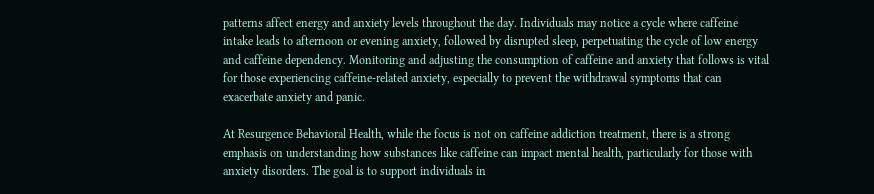patterns affect energy and anxiety levels throughout the day. Individuals may notice a cycle where caffeine intake leads to afternoon or evening anxiety, followed by disrupted sleep, perpetuating the cycle of low energy and caffeine dependency. Monitoring and adjusting the consumption of caffeine and anxiety that follows is vital for those experiencing caffeine-related anxiety, especially to prevent the withdrawal symptoms that can exacerbate anxiety and panic.

At Resurgence Behavioral Health, while the focus is not on caffeine addiction treatment, there is a strong emphasis on understanding how substances like caffeine can impact mental health, particularly for those with anxiety disorders. The goal is to support individuals in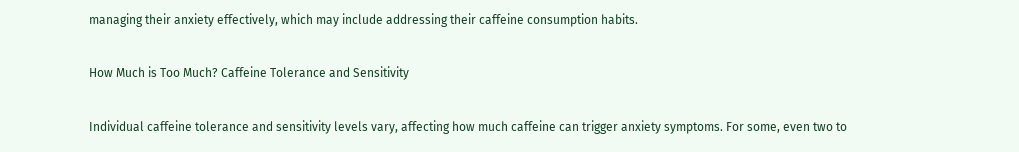managing their anxiety effectively, which may include addressing their caffeine consumption habits.

How Much is Too Much? Caffeine Tolerance and Sensitivity

Individual caffeine tolerance and sensitivity levels vary, affecting how much caffeine can trigger anxiety symptoms. For some, even two to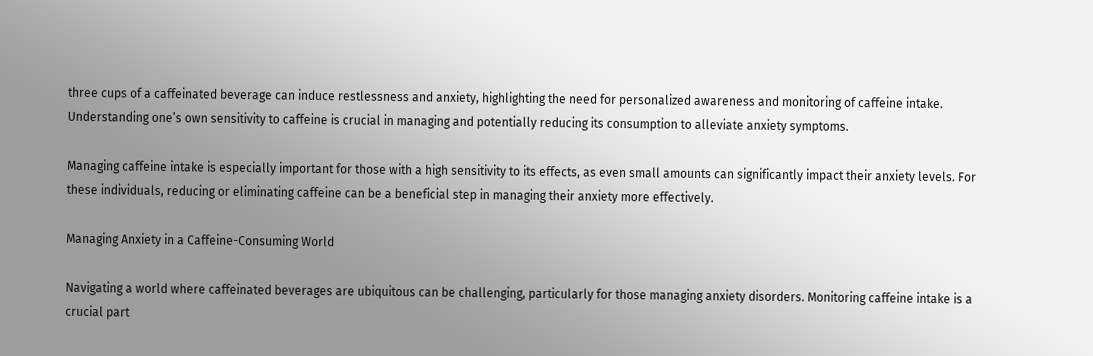three cups of a caffeinated beverage can induce restlessness and anxiety, highlighting the need for personalized awareness and monitoring of caffeine intake. Understanding one’s own sensitivity to caffeine is crucial in managing and potentially reducing its consumption to alleviate anxiety symptoms.

Managing caffeine intake is especially important for those with a high sensitivity to its effects, as even small amounts can significantly impact their anxiety levels. For these individuals, reducing or eliminating caffeine can be a beneficial step in managing their anxiety more effectively.

Managing Anxiety in a Caffeine-Consuming World

Navigating a world where caffeinated beverages are ubiquitous can be challenging, particularly for those managing anxiety disorders. Monitoring caffeine intake is a crucial part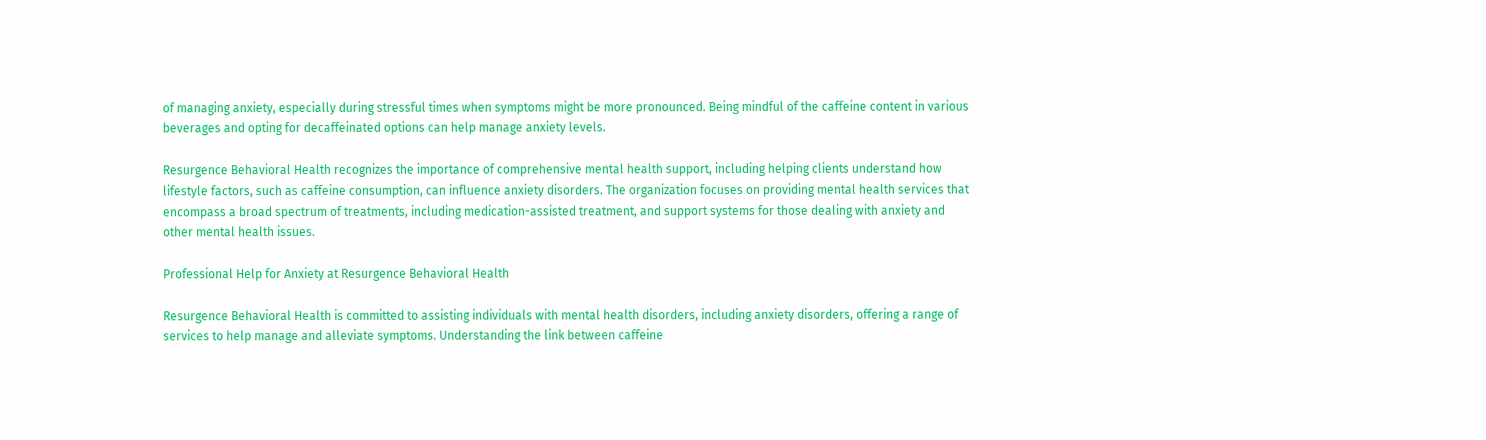of managing anxiety, especially during stressful times when symptoms might be more pronounced. Being mindful of the caffeine content in various beverages and opting for decaffeinated options can help manage anxiety levels.

Resurgence Behavioral Health recognizes the importance of comprehensive mental health support, including helping clients understand how lifestyle factors, such as caffeine consumption, can influence anxiety disorders. The organization focuses on providing mental health services that encompass a broad spectrum of treatments, including medication-assisted treatment, and support systems for those dealing with anxiety and other mental health issues.

Professional Help for Anxiety at Resurgence Behavioral Health

Resurgence Behavioral Health is committed to assisting individuals with mental health disorders, including anxiety disorders, offering a range of services to help manage and alleviate symptoms. Understanding the link between caffeine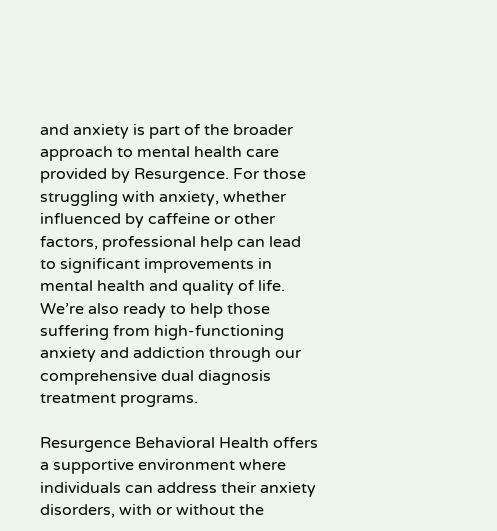and anxiety is part of the broader approach to mental health care provided by Resurgence. For those struggling with anxiety, whether influenced by caffeine or other factors, professional help can lead to significant improvements in mental health and quality of life. We’re also ready to help those suffering from high-functioning anxiety and addiction through our comprehensive dual diagnosis treatment programs.

Resurgence Behavioral Health offers a supportive environment where individuals can address their anxiety disorders, with or without the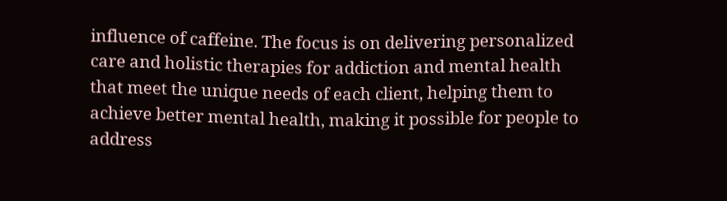influence of caffeine. The focus is on delivering personalized care and holistic therapies for addiction and mental health that meet the unique needs of each client, helping them to achieve better mental health, making it possible for people to address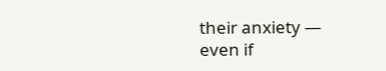their anxiety — even if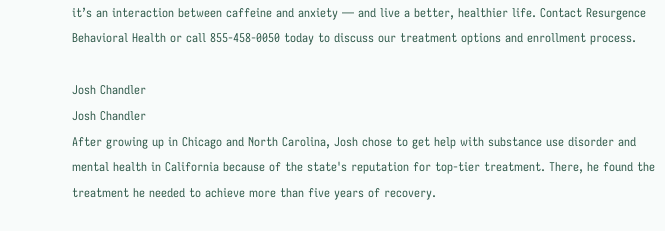it’s an interaction between caffeine and anxiety — and live a better, healthier life. Contact Resurgence Behavioral Health or call 855-458-0050 today to discuss our treatment options and enrollment process.

Josh Chandler
Josh Chandler
After growing up in Chicago and North Carolina, Josh chose to get help with substance use disorder and mental health in California because of the state's reputation for top-tier treatment. There, he found the treatment he needed to achieve more than five years of recovery.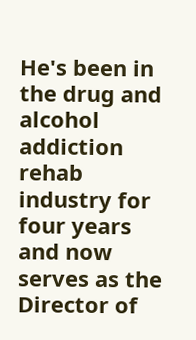He's been in the drug and alcohol addiction rehab industry for four years and now serves as the Director of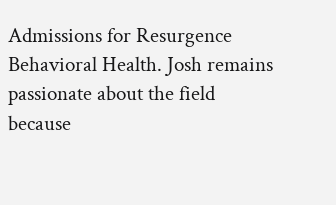Admissions for Resurgence Behavioral Health. Josh remains passionate about the field because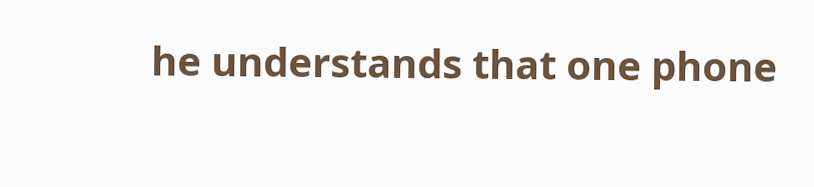he understands that one phone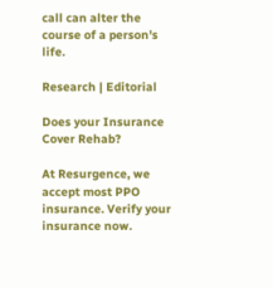call can alter the course of a person's life.

Research | Editorial

Does your Insurance Cover Rehab?

At Resurgence, we accept most PPO insurance. Verify your insurance now.